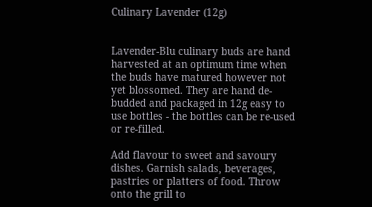Culinary Lavender (12g)


Lavender-Blu culinary buds are hand harvested at an optimum time when the buds have matured however not yet blossomed. They are hand de-budded and packaged in 12g easy to use bottles - the bottles can be re-used or re-filled.

Add flavour to sweet and savoury dishes. Garnish salads, beverages, pastries or platters of food. Throw onto the grill to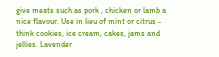give meats such as pork , chicken or lamb a nice flavour. Use in lieu of mint or citrus - think cookies, ice cream, cakes, jams and jellies. Lavender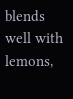blends well with lemons,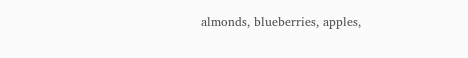almonds, blueberries, apples,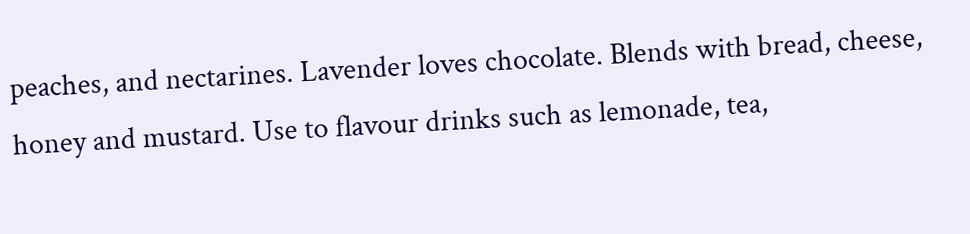peaches, and nectarines. Lavender loves chocolate. Blends with bread, cheese, honey and mustard. Use to flavour drinks such as lemonade, tea,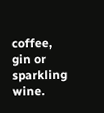coffee, gin or sparkling wine.